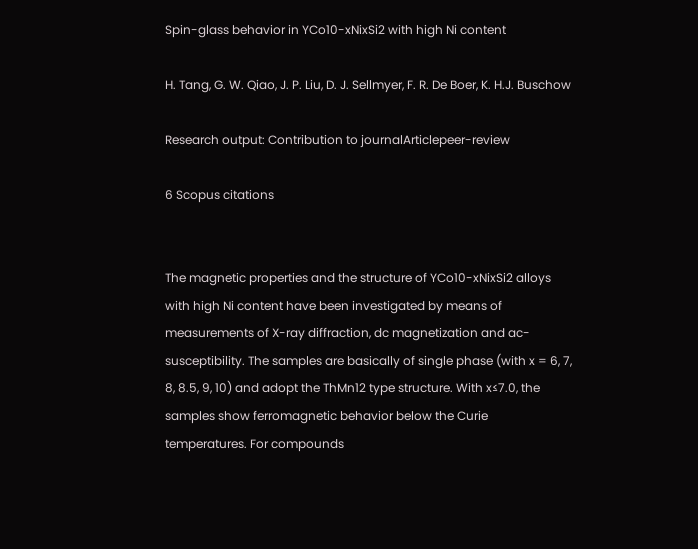Spin-glass behavior in YCo10-xNixSi2 with high Ni content

H. Tang, G. W. Qiao, J. P. Liu, D. J. Sellmyer, F. R. De Boer, K. H.J. Buschow

Research output: Contribution to journalArticlepeer-review

6 Scopus citations


The magnetic properties and the structure of YCo10-xNixSi2 alloys with high Ni content have been investigated by means of measurements of X-ray diffraction, dc magnetization and ac-susceptibility. The samples are basically of single phase (with x = 6, 7, 8, 8.5, 9, 10) and adopt the ThMn12 type structure. With x≤7.0, the samples show ferromagnetic behavior below the Curie temperatures. For compounds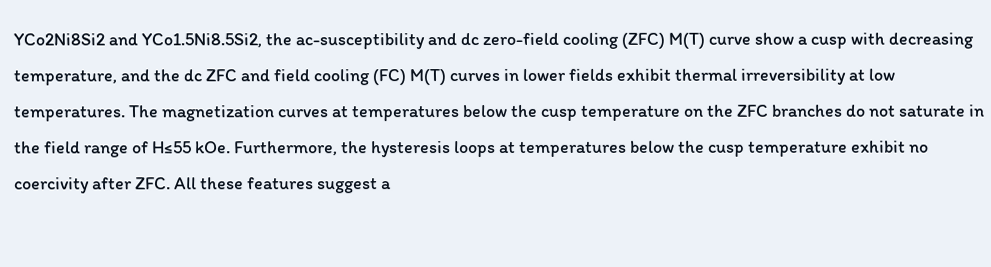YCo2Ni8Si2 and YCo1.5Ni8.5Si2, the ac-susceptibility and dc zero-field cooling (ZFC) M(T) curve show a cusp with decreasing temperature, and the dc ZFC and field cooling (FC) M(T) curves in lower fields exhibit thermal irreversibility at low temperatures. The magnetization curves at temperatures below the cusp temperature on the ZFC branches do not saturate in the field range of H≤55 kOe. Furthermore, the hysteresis loops at temperatures below the cusp temperature exhibit no coercivity after ZFC. All these features suggest a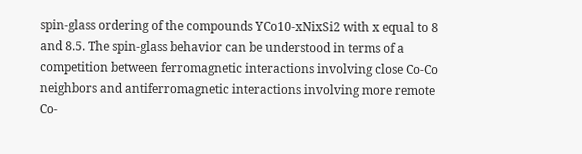spin-glass ordering of the compounds YCo10-xNixSi2 with x equal to 8 and 8.5. The spin-glass behavior can be understood in terms of a competition between ferromagnetic interactions involving close Co-Co neighbors and antiferromagnetic interactions involving more remote Co-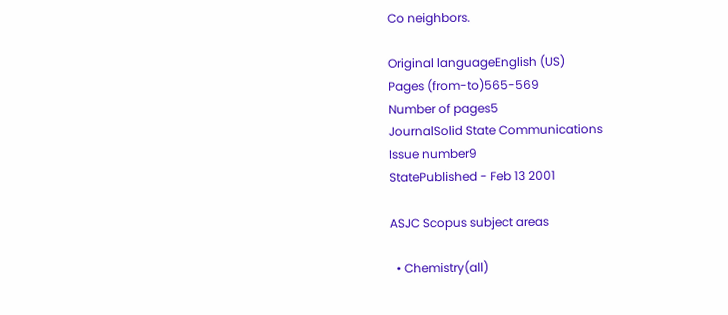Co neighbors.

Original languageEnglish (US)
Pages (from-to)565-569
Number of pages5
JournalSolid State Communications
Issue number9
StatePublished - Feb 13 2001

ASJC Scopus subject areas

  • Chemistry(all)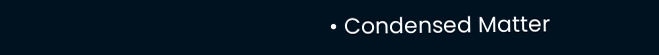• Condensed Matter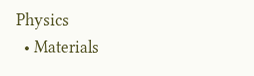Physics
  • Materials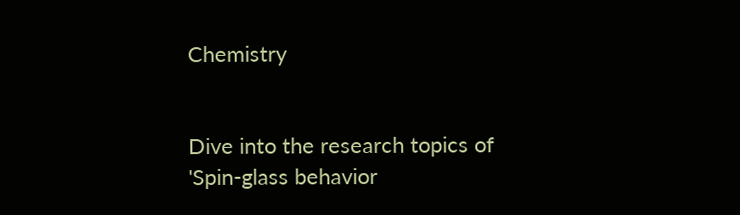Chemistry


Dive into the research topics of 'Spin-glass behavior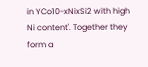in YCo10-xNixSi2 with high Ni content'. Together they form a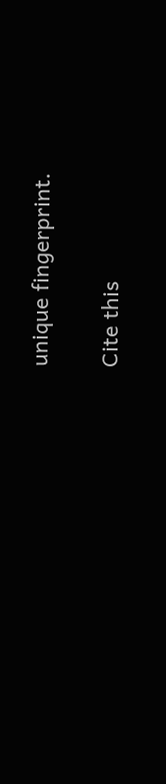unique fingerprint.

Cite this